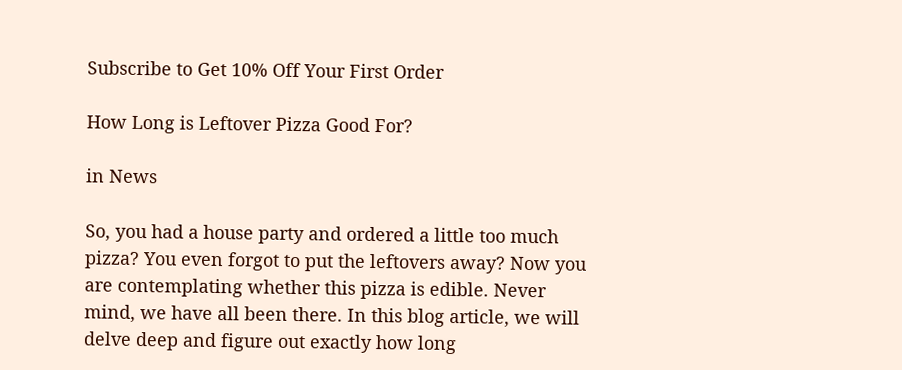Subscribe to Get 10% Off Your First Order

How Long is Leftover Pizza Good For?

in News

So, you had a house party and ordered a little too much pizza? You even forgot to put the leftovers away? Now you are contemplating whether this pizza is edible. Never mind, we have all been there. In this blog article, we will delve deep and figure out exactly how long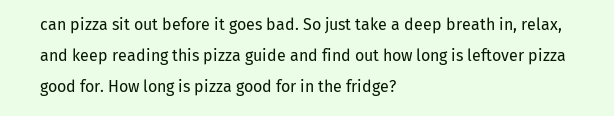can pizza sit out before it goes bad. So just take a deep breath in, relax, and keep reading this pizza guide and find out how long is leftover pizza good for. How long is pizza good for in the fridge?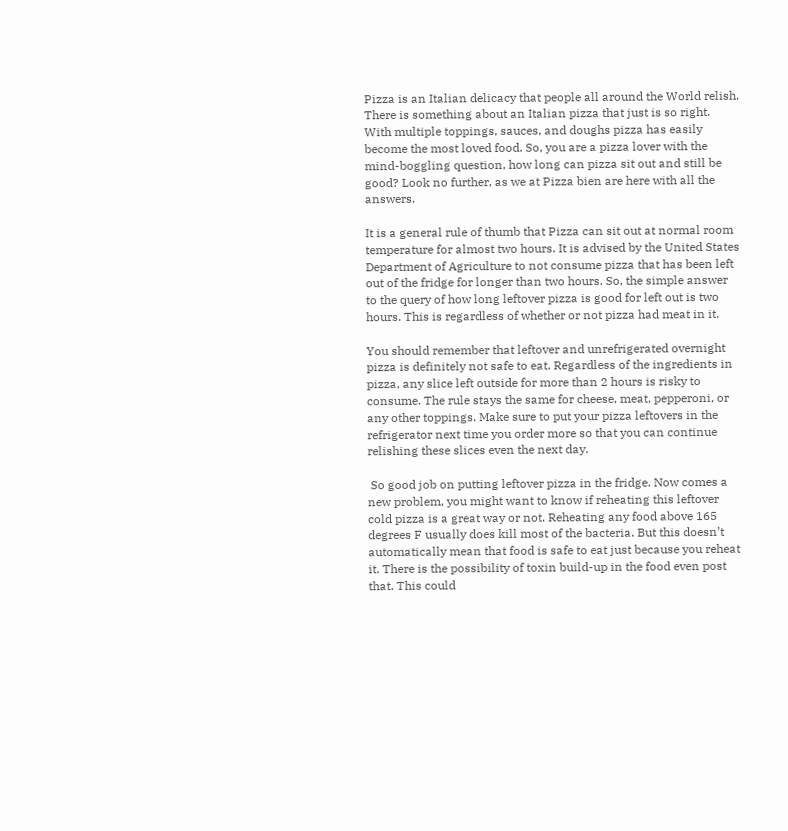Pizza is an Italian delicacy that people all around the World relish. There is something about an Italian pizza that just is so right. With multiple toppings, sauces, and doughs pizza has easily become the most loved food. So, you are a pizza lover with the mind-boggling question, how long can pizza sit out and still be good? Look no further, as we at Pizza bien are here with all the answers.

It is a general rule of thumb that Pizza can sit out at normal room temperature for almost two hours. It is advised by the United States Department of Agriculture to not consume pizza that has been left out of the fridge for longer than two hours. So, the simple answer to the query of how long leftover pizza is good for left out is two hours. This is regardless of whether or not pizza had meat in it.

You should remember that leftover and unrefrigerated overnight pizza is definitely not safe to eat. Regardless of the ingredients in pizza, any slice left outside for more than 2 hours is risky to consume. The rule stays the same for cheese, meat, pepperoni, or any other toppings. Make sure to put your pizza leftovers in the refrigerator next time you order more so that you can continue relishing these slices even the next day.

 So good job on putting leftover pizza in the fridge. Now comes a new problem, you might want to know if reheating this leftover cold pizza is a great way or not. Reheating any food above 165 degrees F usually does kill most of the bacteria. But this doesn’t automatically mean that food is safe to eat just because you reheat it. There is the possibility of toxin build-up in the food even post that. This could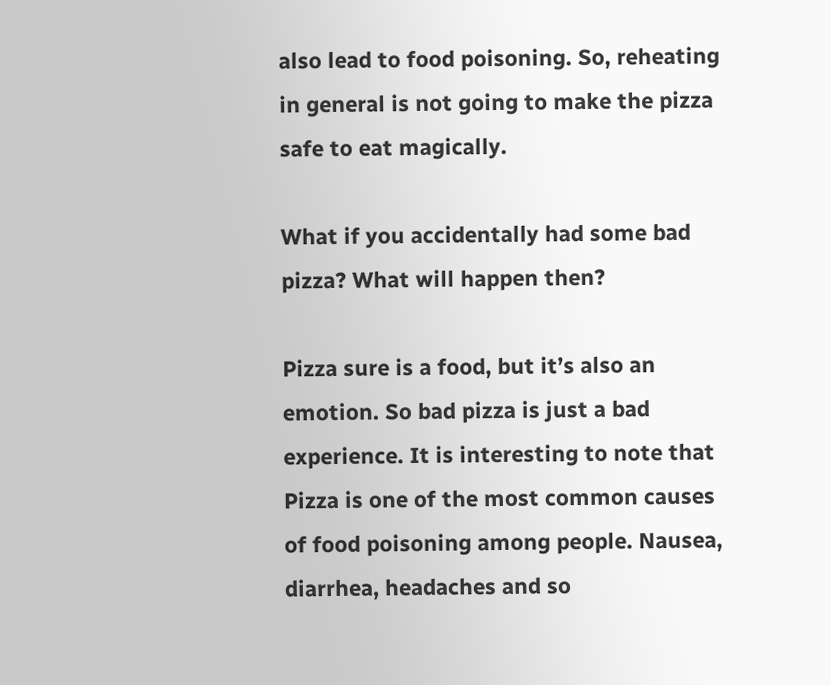also lead to food poisoning. So, reheating in general is not going to make the pizza safe to eat magically.

What if you accidentally had some bad pizza? What will happen then?

Pizza sure is a food, but it’s also an emotion. So bad pizza is just a bad experience. It is interesting to note that Pizza is one of the most common causes of food poisoning among people. Nausea, diarrhea, headaches and so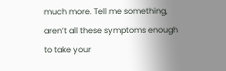much more. Tell me something, aren’t all these symptoms enough to take your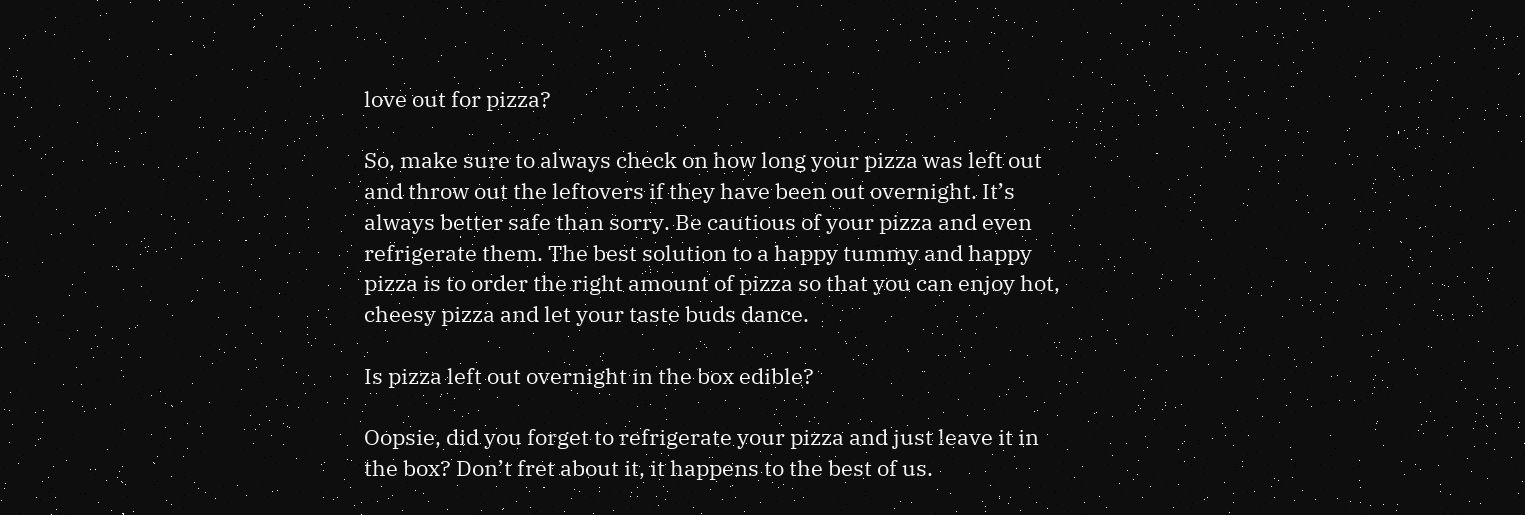love out for pizza?

So, make sure to always check on how long your pizza was left out and throw out the leftovers if they have been out overnight. It’s always better safe than sorry. Be cautious of your pizza and even refrigerate them. The best solution to a happy tummy and happy pizza is to order the right amount of pizza so that you can enjoy hot, cheesy pizza and let your taste buds dance.

Is pizza left out overnight in the box edible?

Oopsie, did you forget to refrigerate your pizza and just leave it in the box? Don’t fret about it, it happens to the best of us.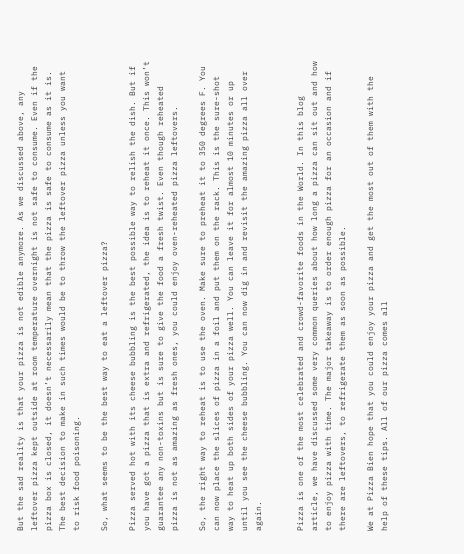But the sad reality is that your pizza is not edible anymore. As we discussed above, any leftover pizza kept outside at room temperature overnight is not safe to consume. Even if the pizza box is closed, it doesn’t necessarily mean that the pizza is safe to consume as it is. The best decision to make in such times would be to throw the leftover pizza unless you want to risk food poisoning.

So, what seems to be the best way to eat a leftover pizza?

Pizza served hot with its cheese bubbling is the best possible way to relish the dish. But if you have got a pizza that is extra and refrigerated, the idea is to reheat it once. This won’t guarantee any non-toxins but is sure to give the food a fresh twist. Even though reheated pizza is not as amazing as fresh ones, you could enjoy oven-reheated pizza leftovers.

So, the right way to reheat is to use the oven. Make sure to preheat it to 350 degrees F. You can now place the slices of pizza in a foil and put them on the rack. This is the sure-shot way to heat up both sides of your pizza well. You can leave it for almost 10 minutes or up until you see the cheese bubbling. You can now dig in and revisit the amazing pizza all over again.


Pizza is one of the most celebrated and crowd-favorite foods in the World. In this blog article, we have discussed some very common queries about how long a pizza can sit out and how to enjoy pizza with time. The major takeaway is to order enough pizza for an occasion and if there are leftovers, to refrigerate them as soon as possible.

We at Pizza Bien hope that you could enjoy your pizza and get the most out of them with the help of these tips. All of our pizza comes all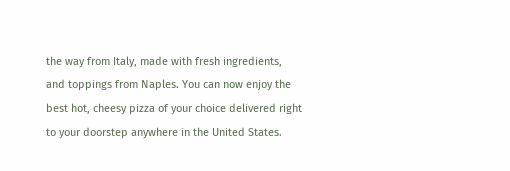the way from Italy, made with fresh ingredients, and toppings from Naples. You can now enjoy the best hot, cheesy pizza of your choice delivered right to your doorstep anywhere in the United States.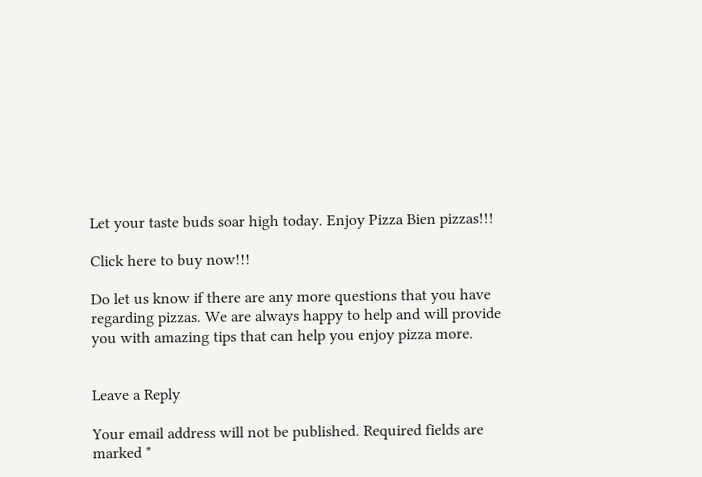Let your taste buds soar high today. Enjoy Pizza Bien pizzas!!!

Click here to buy now!!!

Do let us know if there are any more questions that you have regarding pizzas. We are always happy to help and will provide you with amazing tips that can help you enjoy pizza more.


Leave a Reply

Your email address will not be published. Required fields are marked *